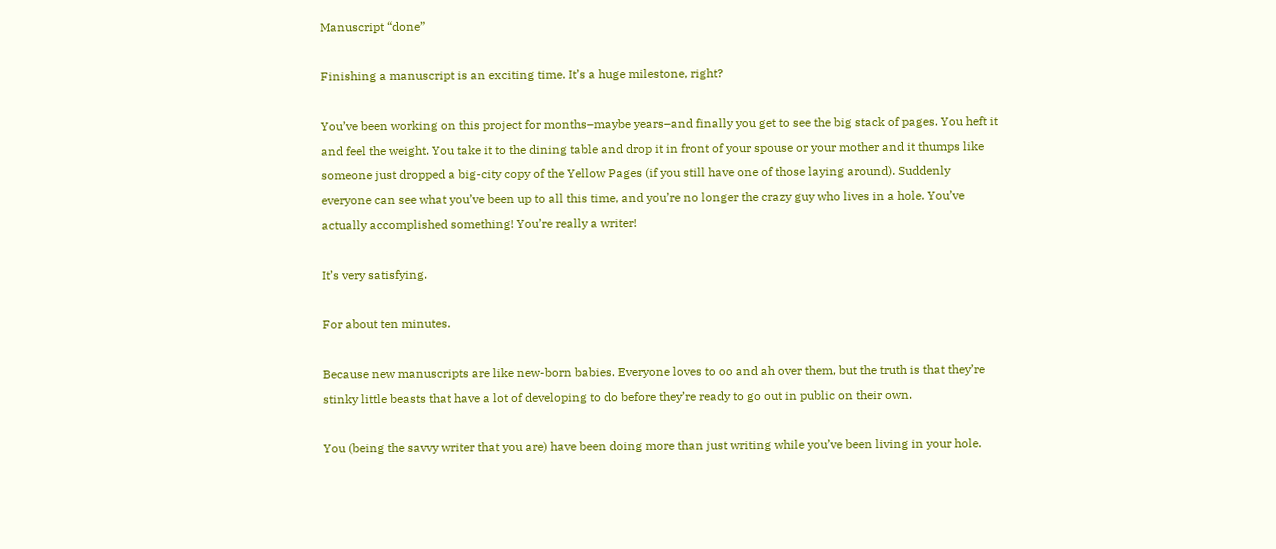Manuscript “done”

Finishing a manuscript is an exciting time. It’s a huge milestone, right?

You’ve been working on this project for months–maybe years–and finally you get to see the big stack of pages. You heft it and feel the weight. You take it to the dining table and drop it in front of your spouse or your mother and it thumps like someone just dropped a big-city copy of the Yellow Pages (if you still have one of those laying around). Suddenly everyone can see what you’ve been up to all this time, and you’re no longer the crazy guy who lives in a hole. You’ve actually accomplished something! You’re really a writer!

It’s very satisfying.

For about ten minutes.

Because new manuscripts are like new-born babies. Everyone loves to oo and ah over them, but the truth is that they’re stinky little beasts that have a lot of developing to do before they’re ready to go out in public on their own.

You (being the savvy writer that you are) have been doing more than just writing while you’ve been living in your hole.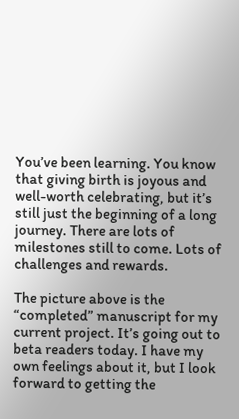You’ve been learning. You know that giving birth is joyous and well-worth celebrating, but it’s still just the beginning of a long journey. There are lots of milestones still to come. Lots of challenges and rewards.

The picture above is the “completed” manuscript for my current project. It’s going out to beta readers today. I have my own feelings about it, but I look forward to getting the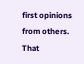first opinions from others. That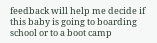feedback will help me decide if this baby is going to boarding school or to a boot camp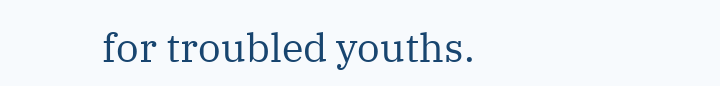for troubled youths.